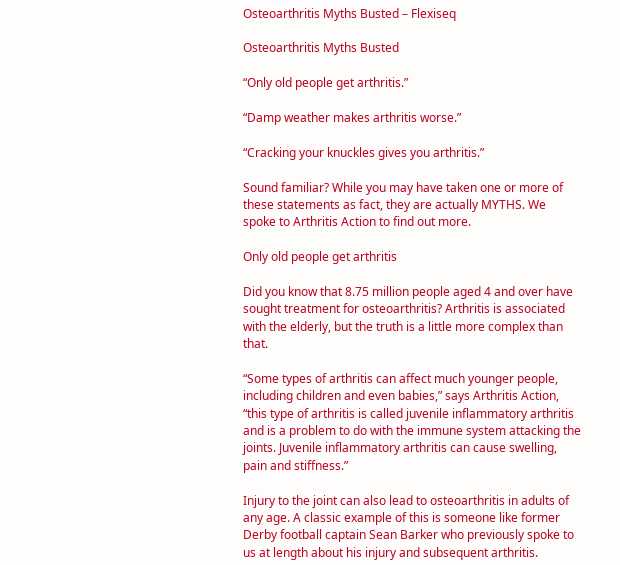Osteoarthritis Myths Busted – Flexiseq

Osteoarthritis Myths Busted

“Only old people get arthritis.”

“Damp weather makes arthritis worse.”

“Cracking your knuckles gives you arthritis.”

Sound familiar? While you may have taken one or more of these statements as fact, they are actually MYTHS. We spoke to Arthritis Action to find out more.

Only old people get arthritis

Did you know that 8.75 million people aged 4 and over have sought treatment for osteoarthritis? Arthritis is associated with the elderly, but the truth is a little more complex than that.

“Some types of arthritis can affect much younger people, including children and even babies,” says Arthritis Action, “this type of arthritis is called juvenile inflammatory arthritis and is a problem to do with the immune system attacking the joints. Juvenile inflammatory arthritis can cause swelling, pain and stiffness.”

Injury to the joint can also lead to osteoarthritis in adults of any age. A classic example of this is someone like former Derby football captain Sean Barker who previously spoke to us at length about his injury and subsequent arthritis.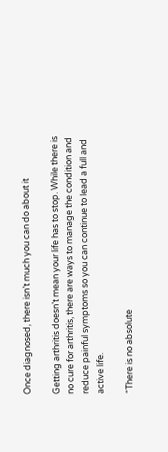Once diagnosed, there isn’t much you can do about it

Getting arthritis doesn’t mean your life has to stop. While there is no cure for arthritis, there are ways to manage the condition and reduce painful symptoms so you can continue to lead a full and active life.

“There is no absolute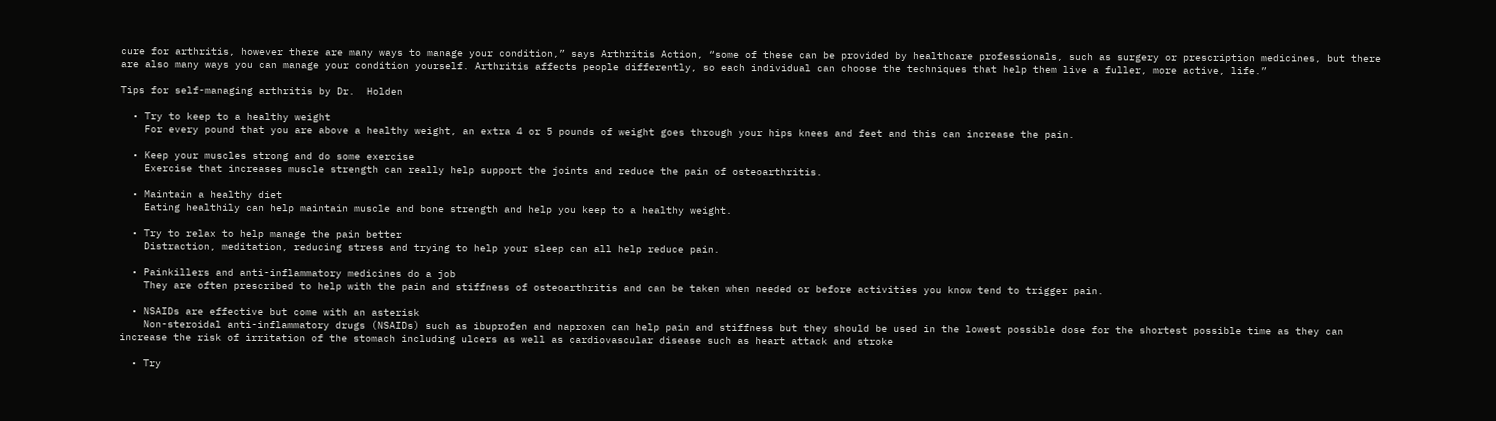cure for arthritis, however there are many ways to manage your condition,” says Arthritis Action, “some of these can be provided by healthcare professionals, such as surgery or prescription medicines, but there are also many ways you can manage your condition yourself. Arthritis affects people differently, so each individual can choose the techniques that help them live a fuller, more active, life.”

Tips for self-managing arthritis by Dr.  Holden

  • Try to keep to a healthy weight
    For every pound that you are above a healthy weight, an extra 4 or 5 pounds of weight goes through your hips knees and feet and this can increase the pain.

  • Keep your muscles strong and do some exercise
    Exercise that increases muscle strength can really help support the joints and reduce the pain of osteoarthritis.

  • Maintain a healthy diet
    Eating healthily can help maintain muscle and bone strength and help you keep to a healthy weight.

  • Try to relax to help manage the pain better
    Distraction, meditation, reducing stress and trying to help your sleep can all help reduce pain.

  • Painkillers and anti-inflammatory medicines do a job
    They are often prescribed to help with the pain and stiffness of osteoarthritis and can be taken when needed or before activities you know tend to trigger pain.

  • NSAIDs are effective but come with an asterisk
    Non-steroidal anti-inflammatory drugs (NSAIDs) such as ibuprofen and naproxen can help pain and stiffness but they should be used in the lowest possible dose for the shortest possible time as they can increase the risk of irritation of the stomach including ulcers as well as cardiovascular disease such as heart attack and stroke

  • Try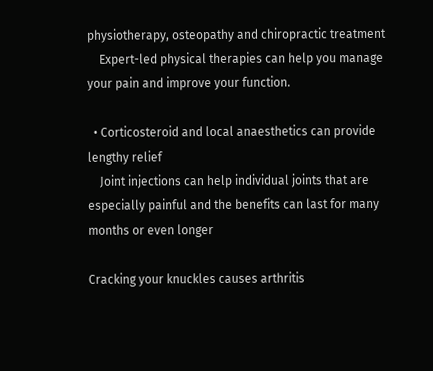physiotherapy, osteopathy and chiropractic treatment
    Expert-led physical therapies can help you manage your pain and improve your function.

  • Corticosteroid and local anaesthetics can provide lengthy relief
    Joint injections can help individual joints that are especially painful and the benefits can last for many months or even longer

Cracking your knuckles causes arthritis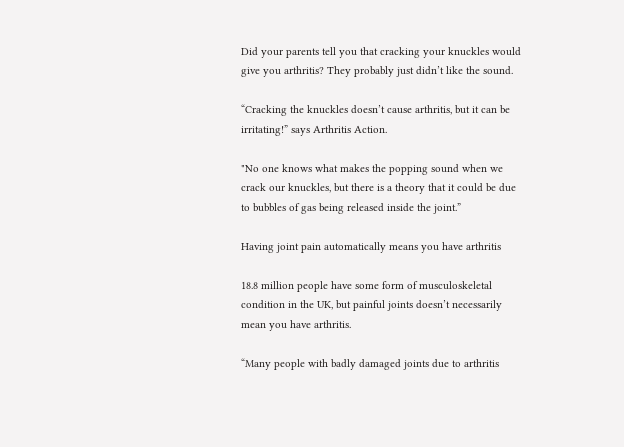Did your parents tell you that cracking your knuckles would give you arthritis? They probably just didn’t like the sound.

“Cracking the knuckles doesn’t cause arthritis, but it can be irritating!” says Arthritis Action.

"No one knows what makes the popping sound when we crack our knuckles, but there is a theory that it could be due to bubbles of gas being released inside the joint.”

Having joint pain automatically means you have arthritis

18.8 million people have some form of musculoskeletal condition in the UK, but painful joints doesn’t necessarily mean you have arthritis.

“Many people with badly damaged joints due to arthritis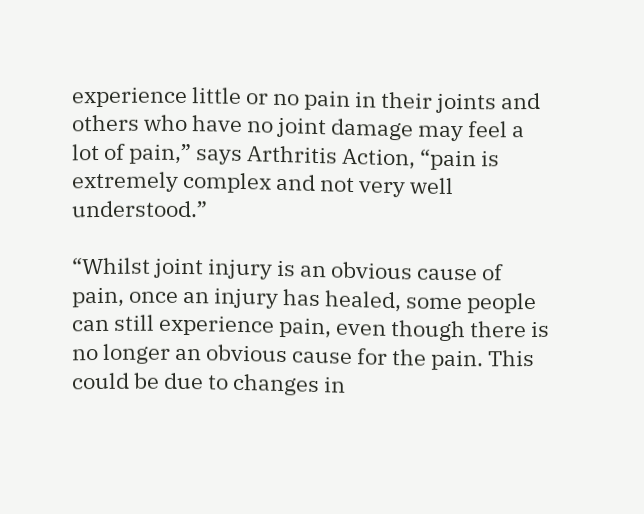experience little or no pain in their joints and others who have no joint damage may feel a lot of pain,” says Arthritis Action, “pain is extremely complex and not very well understood.”

“Whilst joint injury is an obvious cause of pain, once an injury has healed, some people can still experience pain, even though there is no longer an obvious cause for the pain. This could be due to changes in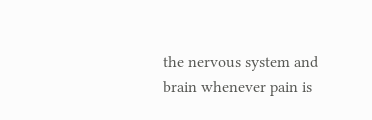the nervous system and brain whenever pain is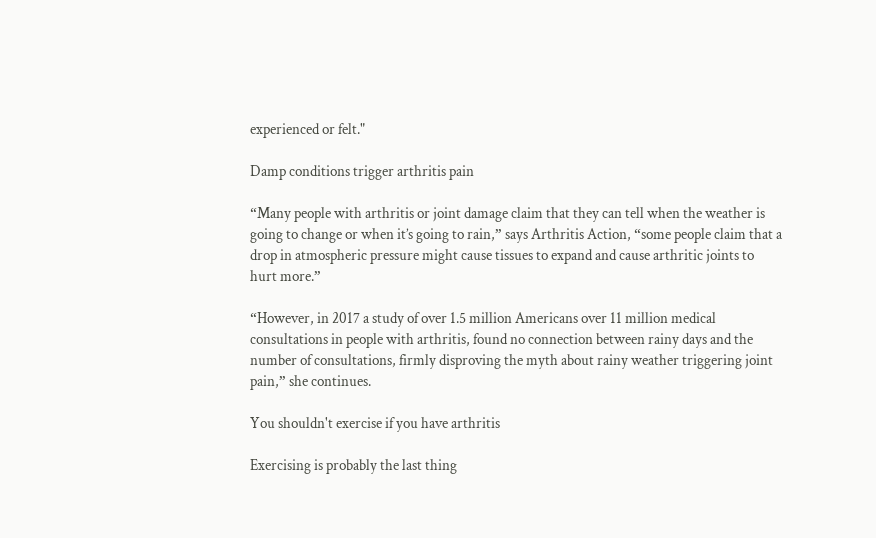experienced or felt."

Damp conditions trigger arthritis pain

“Many people with arthritis or joint damage claim that they can tell when the weather is going to change or when it’s going to rain,” says Arthritis Action, “some people claim that a drop in atmospheric pressure might cause tissues to expand and cause arthritic joints to hurt more.”

“However, in 2017 a study of over 1.5 million Americans over 11 million medical consultations in people with arthritis, found no connection between rainy days and the number of consultations, firmly disproving the myth about rainy weather triggering joint pain,” she continues.

You shouldn't exercise if you have arthritis

Exercising is probably the last thing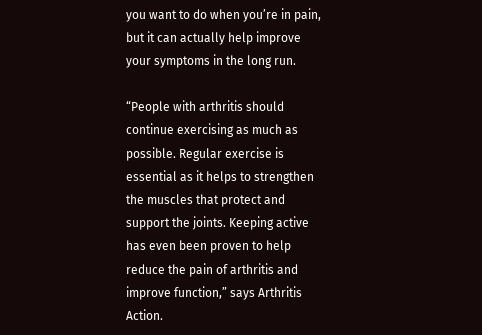you want to do when you’re in pain, but it can actually help improve your symptoms in the long run.

“People with arthritis should continue exercising as much as possible. Regular exercise is essential as it helps to strengthen the muscles that protect and support the joints. Keeping active has even been proven to help reduce the pain of arthritis and improve function,” says Arthritis Action.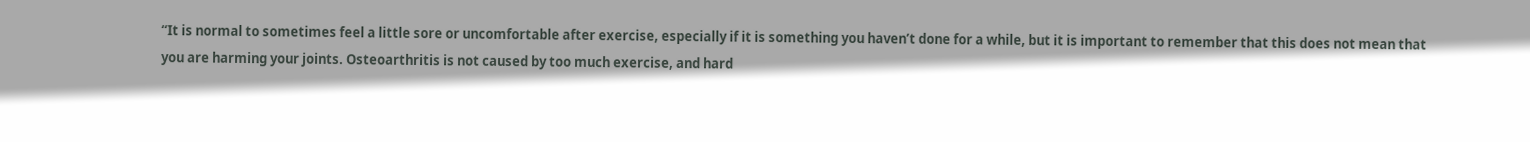“It is normal to sometimes feel a little sore or uncomfortable after exercise, especially if it is something you haven’t done for a while, but it is important to remember that this does not mean that you are harming your joints. Osteoarthritis is not caused by too much exercise, and hard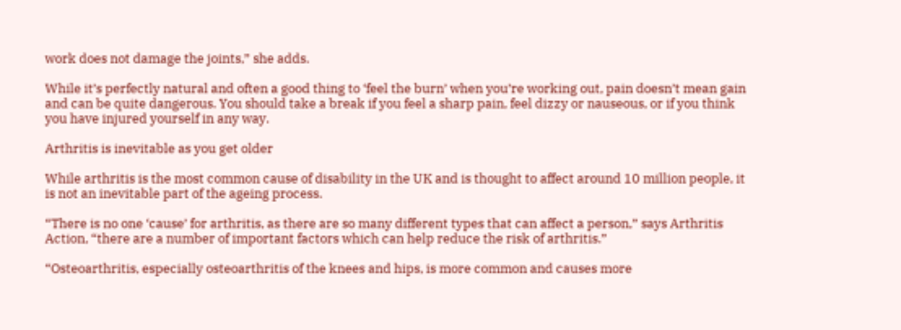work does not damage the joints,” she adds.

While it’s perfectly natural and often a good thing to ‘feel the burn’ when you’re working out, pain doesn’t mean gain and can be quite dangerous. You should take a break if you feel a sharp pain, feel dizzy or nauseous, or if you think you have injured yourself in any way.

Arthritis is inevitable as you get older

While arthritis is the most common cause of disability in the UK and is thought to affect around 10 million people, it is not an inevitable part of the ageing process.

“There is no one ‘cause’ for arthritis, as there are so many different types that can affect a person,” says Arthritis Action, “there are a number of important factors which can help reduce the risk of arthritis.”

“Osteoarthritis, especially osteoarthritis of the knees and hips, is more common and causes more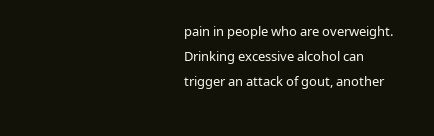pain in people who are overweight. Drinking excessive alcohol can trigger an attack of gout, another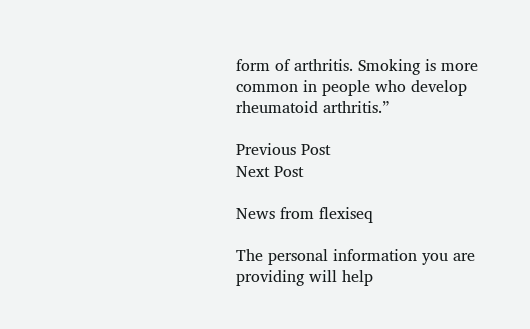form of arthritis. Smoking is more common in people who develop rheumatoid arthritis.”

Previous Post
Next Post

News from flexiseq

The personal information you are providing will help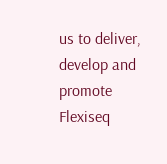us to deliver, develop and promote Flexiseq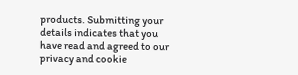products. Submitting your details indicates that you have read and agreed to our privacy and cookie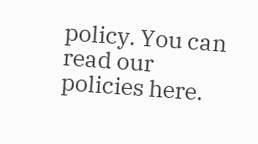policy. You can read our policies here.